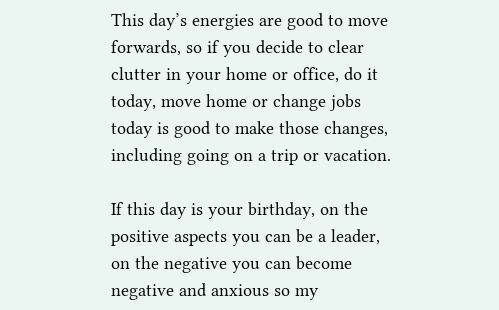This day’s energies are good to move forwards, so if you decide to clear clutter in your home or office, do it today, move home or change jobs today is good to make those changes, including going on a trip or vacation.

If this day is your birthday, on the positive aspects you can be a leader, on the negative you can become negative and anxious so my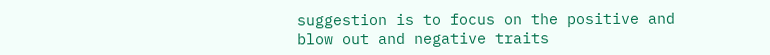suggestion is to focus on the positive and blow out and negative traits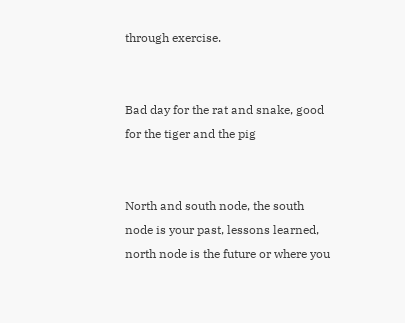through exercise.


Bad day for the rat and snake, good for the tiger and the pig


North and south node, the south node is your past, lessons learned, north node is the future or where you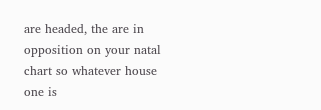are headed, the are in opposition on your natal chart so whatever house one is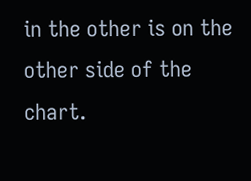in the other is on the other side of the chart.